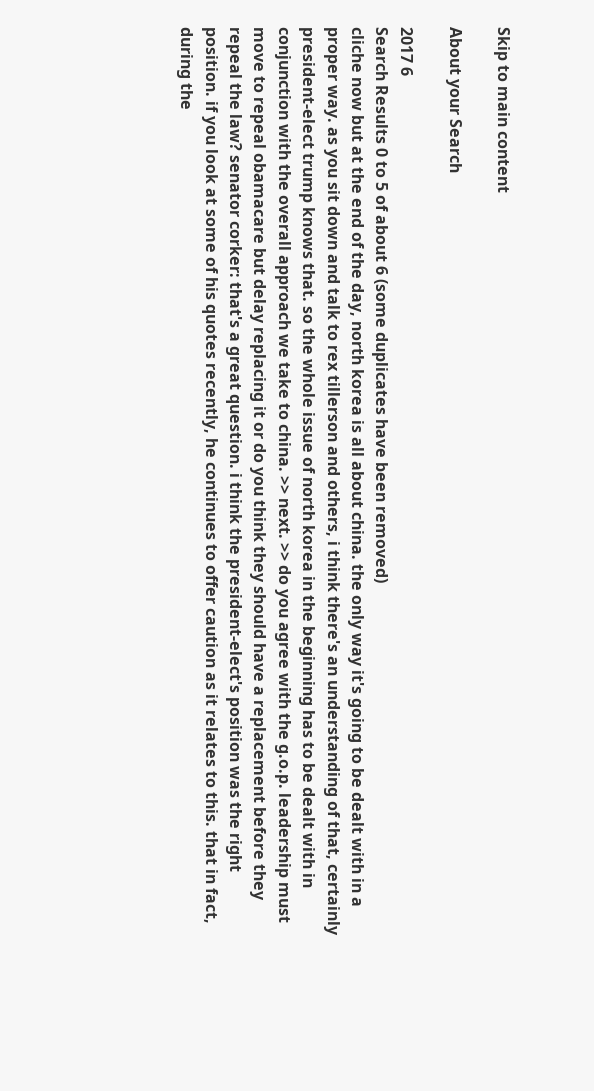Skip to main content

About your Search

2017 6
Search Results 0 to 5 of about 6 (some duplicates have been removed)
cliche now but at the end of the day, north korea is all about china. the only way it's going to be dealt with in a proper way. as you sit down and talk to rex tillerson and others, i think there's an understanding of that, certainly president-elect trump knows that. so the whole issue of north korea in the beginning has to be dealt with in conjunction with the overall approach we take to china. >> next. >> do you agree with the g.o.p. leadership must move to repeal obamacare but delay replacing it or do you think they should have a replacement before they repeal the law? senator corker: that's a great question. i think the president-elect's position was the right position. if you look at some of his quotes recently, he continues to offer caution as it relates to this. that in fact, during the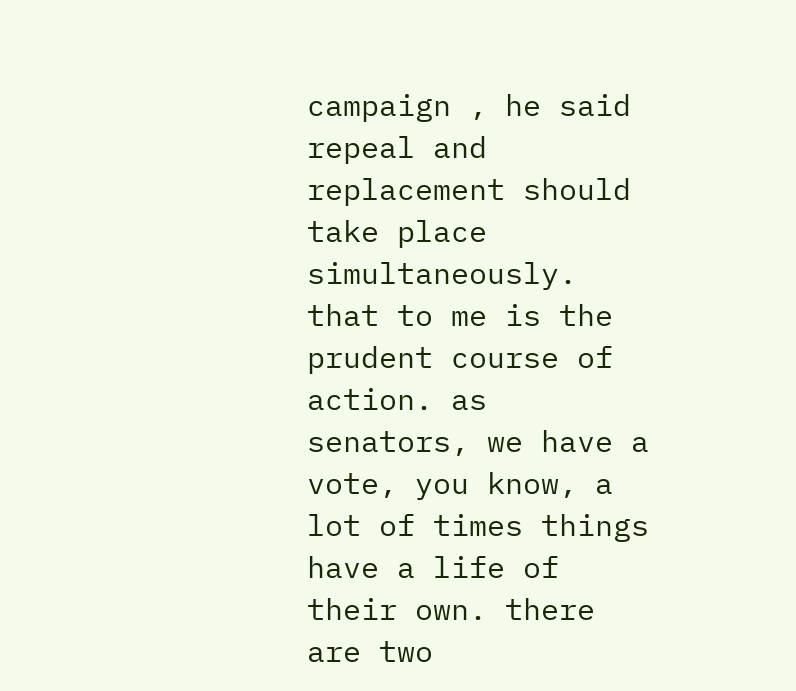campaign , he said repeal and replacement should take place simultaneously. that to me is the prudent course of action. as senators, we have a vote, you know, a lot of times things have a life of their own. there are two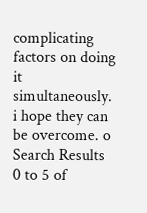complicating factors on doing it simultaneously. i hope they can be overcome. o
Search Results 0 to 5 of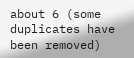about 6 (some duplicates have been removed)